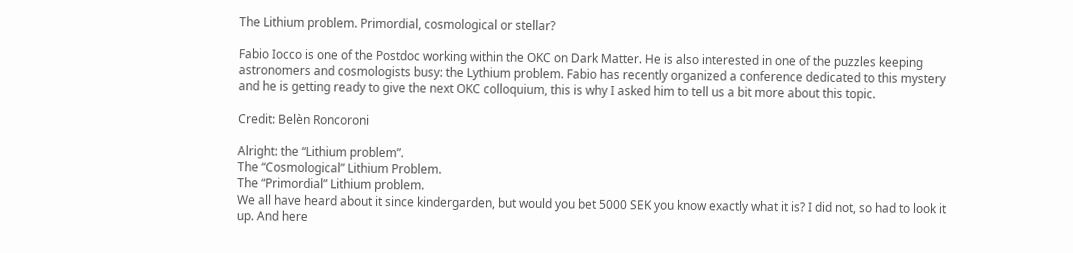The Lithium problem. Primordial, cosmological or stellar?

Fabio Iocco is one of the Postdoc working within the OKC on Dark Matter. He is also interested in one of the puzzles keeping astronomers and cosmologists busy: the Lythium problem. Fabio has recently organized a conference dedicated to this mystery and he is getting ready to give the next OKC colloquium, this is why I asked him to tell us a bit more about this topic.

Credit: Belèn Roncoroni

Alright: the “Lithium problem”.
The “Cosmological” Lithium Problem.
The “Primordial” Lithium problem.
We all have heard about it since kindergarden, but would you bet 5000 SEK you know exactly what it is? I did not, so had to look it up. And here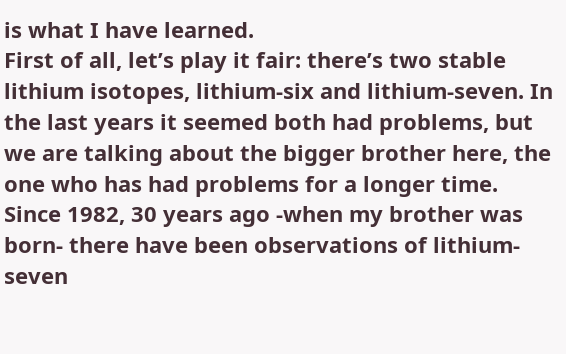is what I have learned.
First of all, let’s play it fair: there’s two stable lithium isotopes, lithium-six and lithium-seven. In the last years it seemed both had problems, but we are talking about the bigger brother here, the one who has had problems for a longer time. Since 1982, 30 years ago -when my brother was born- there have been observations of lithium-seven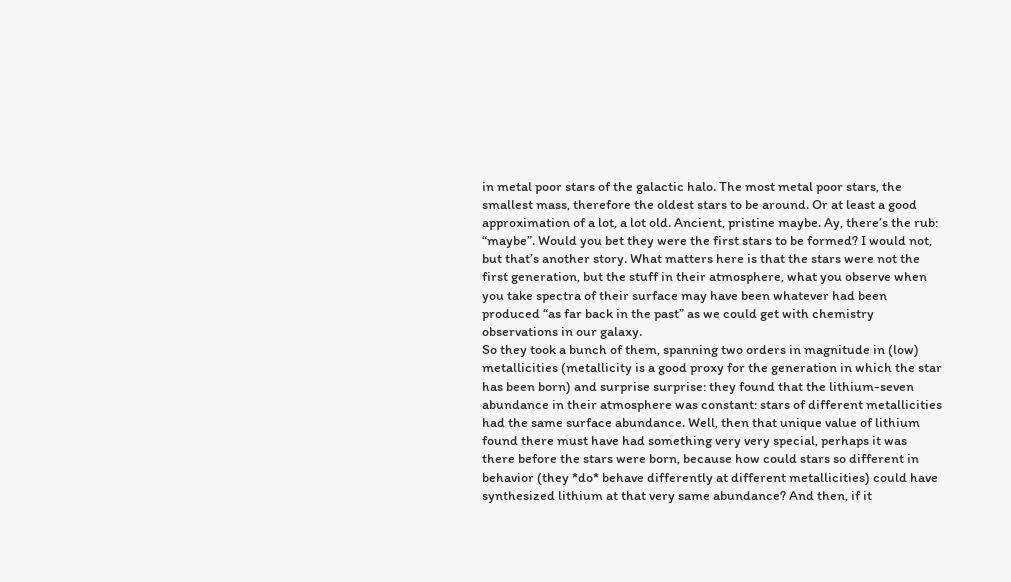in metal poor stars of the galactic halo. The most metal poor stars, the smallest mass, therefore the oldest stars to be around. Or at least a good approximation of a lot, a lot old. Ancient, pristine maybe. Ay, there’s the rub: “maybe”. Would you bet they were the first stars to be formed? I would not, but that’s another story. What matters here is that the stars were not the first generation, but the stuff in their atmosphere, what you observe when you take spectra of their surface may have been whatever had been produced “as far back in the past” as we could get with chemistry observations in our galaxy.
So they took a bunch of them, spanning two orders in magnitude in (low) metallicities (metallicity is a good proxy for the generation in which the star has been born) and surprise surprise: they found that the lithium-seven abundance in their atmosphere was constant: stars of different metallicities had the same surface abundance. Well, then that unique value of lithium found there must have had something very very special, perhaps it was there before the stars were born, because how could stars so different in behavior (they *do* behave differently at different metallicities) could have synthesized lithium at that very same abundance? And then, if it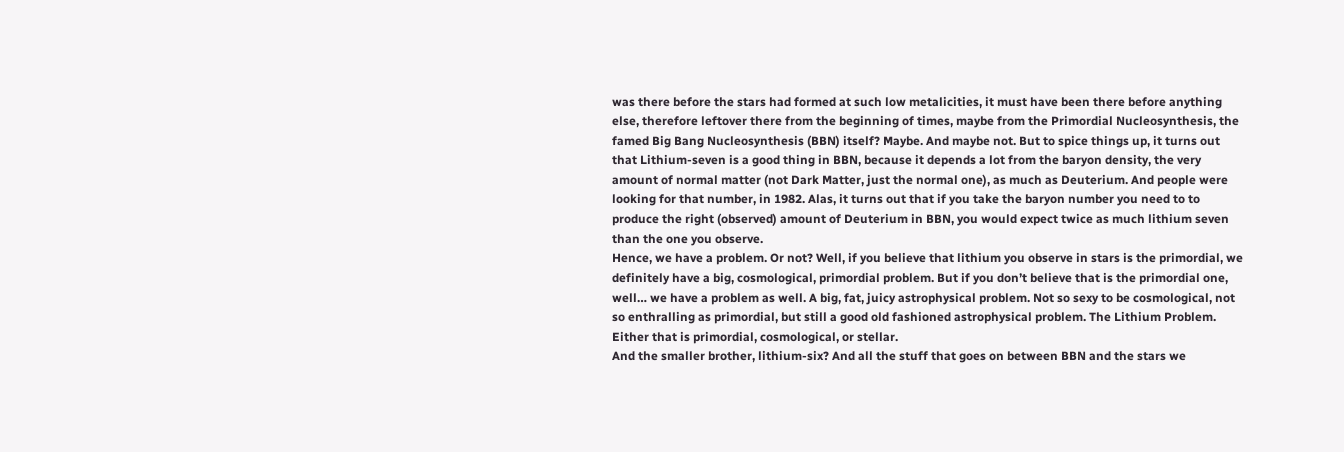was there before the stars had formed at such low metalicities, it must have been there before anything else, therefore leftover there from the beginning of times, maybe from the Primordial Nucleosynthesis, the famed Big Bang Nucleosynthesis (BBN) itself? Maybe. And maybe not. But to spice things up, it turns out that Lithium-seven is a good thing in BBN, because it depends a lot from the baryon density, the very amount of normal matter (not Dark Matter, just the normal one), as much as Deuterium. And people were looking for that number, in 1982. Alas, it turns out that if you take the baryon number you need to to produce the right (observed) amount of Deuterium in BBN, you would expect twice as much lithium seven than the one you observe.
Hence, we have a problem. Or not? Well, if you believe that lithium you observe in stars is the primordial, we definitely have a big, cosmological, primordial problem. But if you don’t believe that is the primordial one, well… we have a problem as well. A big, fat, juicy astrophysical problem. Not so sexy to be cosmological, not so enthralling as primordial, but still a good old fashioned astrophysical problem. The Lithium Problem. Either that is primordial, cosmological, or stellar.
And the smaller brother, lithium-six? And all the stuff that goes on between BBN and the stars we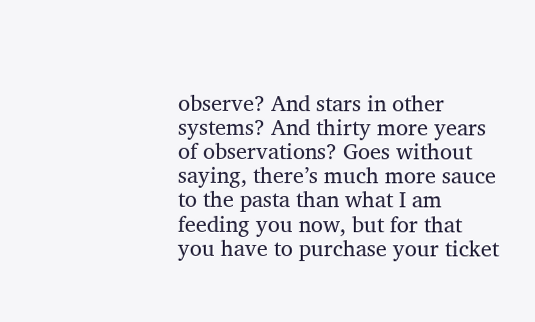observe? And stars in other systems? And thirty more years of observations? Goes without saying, there’s much more sauce to the pasta than what I am feeding you now, but for that you have to purchase your ticket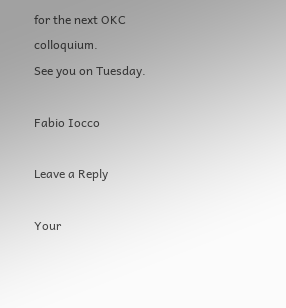for the next OKC colloquium.
See you on Tuesday.

Fabio Iocco

Leave a Reply

Your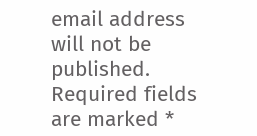email address will not be published. Required fields are marked *